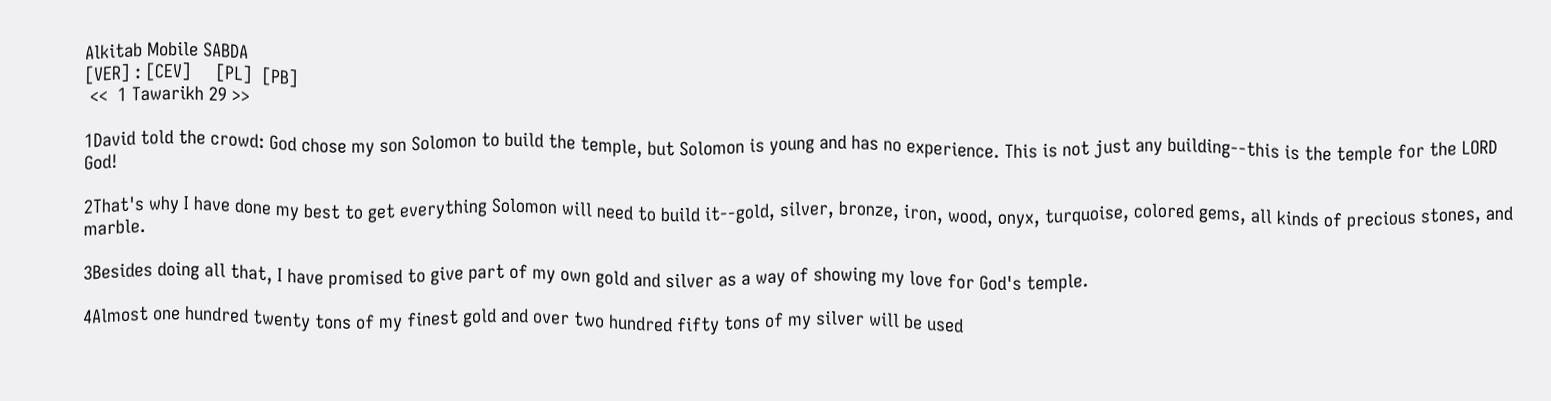Alkitab Mobile SABDA
[VER] : [CEV]     [PL]  [PB]
 <<  1 Tawarikh 29 >>

1David told the crowd: God chose my son Solomon to build the temple, but Solomon is young and has no experience. This is not just any building--this is the temple for the LORD God!

2That's why I have done my best to get everything Solomon will need to build it--gold, silver, bronze, iron, wood, onyx, turquoise, colored gems, all kinds of precious stones, and marble.

3Besides doing all that, I have promised to give part of my own gold and silver as a way of showing my love for God's temple.

4Almost one hundred twenty tons of my finest gold and over two hundred fifty tons of my silver will be used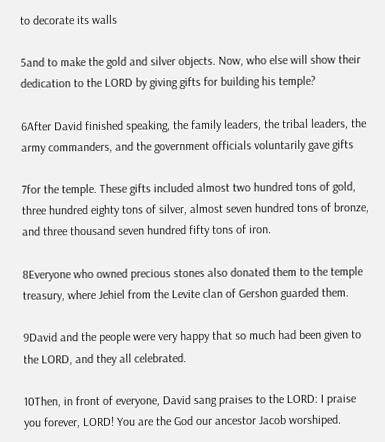to decorate its walls

5and to make the gold and silver objects. Now, who else will show their dedication to the LORD by giving gifts for building his temple?

6After David finished speaking, the family leaders, the tribal leaders, the army commanders, and the government officials voluntarily gave gifts

7for the temple. These gifts included almost two hundred tons of gold, three hundred eighty tons of silver, almost seven hundred tons of bronze, and three thousand seven hundred fifty tons of iron.

8Everyone who owned precious stones also donated them to the temple treasury, where Jehiel from the Levite clan of Gershon guarded them.

9David and the people were very happy that so much had been given to the LORD, and they all celebrated.

10Then, in front of everyone, David sang praises to the LORD: I praise you forever, LORD! You are the God our ancestor Jacob worshiped.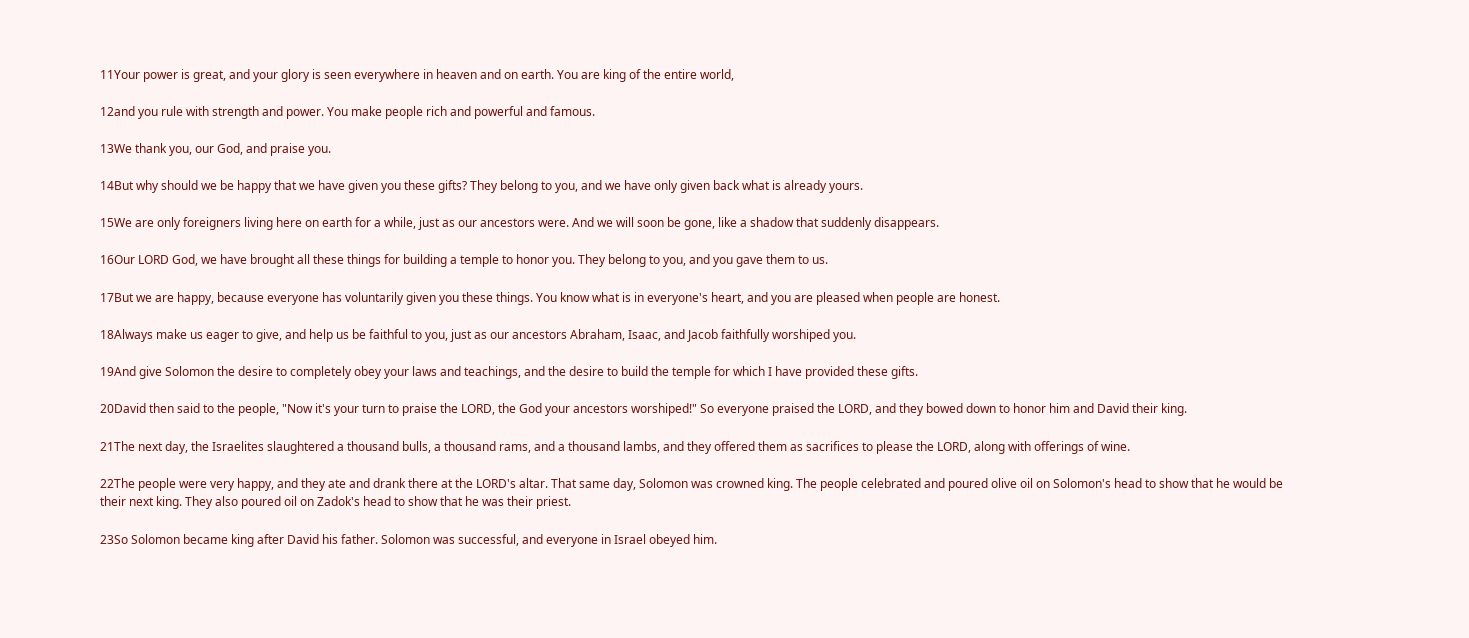11Your power is great, and your glory is seen everywhere in heaven and on earth. You are king of the entire world,

12and you rule with strength and power. You make people rich and powerful and famous.

13We thank you, our God, and praise you.

14But why should we be happy that we have given you these gifts? They belong to you, and we have only given back what is already yours.

15We are only foreigners living here on earth for a while, just as our ancestors were. And we will soon be gone, like a shadow that suddenly disappears.

16Our LORD God, we have brought all these things for building a temple to honor you. They belong to you, and you gave them to us.

17But we are happy, because everyone has voluntarily given you these things. You know what is in everyone's heart, and you are pleased when people are honest.

18Always make us eager to give, and help us be faithful to you, just as our ancestors Abraham, Isaac, and Jacob faithfully worshiped you.

19And give Solomon the desire to completely obey your laws and teachings, and the desire to build the temple for which I have provided these gifts.

20David then said to the people, "Now it's your turn to praise the LORD, the God your ancestors worshiped!" So everyone praised the LORD, and they bowed down to honor him and David their king.

21The next day, the Israelites slaughtered a thousand bulls, a thousand rams, and a thousand lambs, and they offered them as sacrifices to please the LORD, along with offerings of wine.

22The people were very happy, and they ate and drank there at the LORD's altar. That same day, Solomon was crowned king. The people celebrated and poured olive oil on Solomon's head to show that he would be their next king. They also poured oil on Zadok's head to show that he was their priest.

23So Solomon became king after David his father. Solomon was successful, and everyone in Israel obeyed him.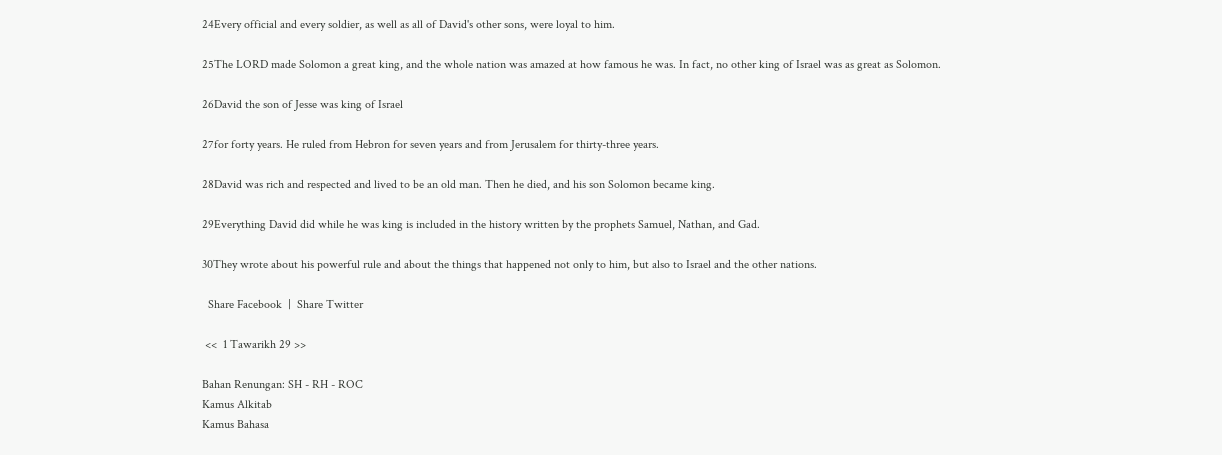24Every official and every soldier, as well as all of David's other sons, were loyal to him.

25The LORD made Solomon a great king, and the whole nation was amazed at how famous he was. In fact, no other king of Israel was as great as Solomon.

26David the son of Jesse was king of Israel

27for forty years. He ruled from Hebron for seven years and from Jerusalem for thirty-three years.

28David was rich and respected and lived to be an old man. Then he died, and his son Solomon became king.

29Everything David did while he was king is included in the history written by the prophets Samuel, Nathan, and Gad.

30They wrote about his powerful rule and about the things that happened not only to him, but also to Israel and the other nations.

  Share Facebook  |  Share Twitter

 <<  1 Tawarikh 29 >>

Bahan Renungan: SH - RH - ROC
Kamus Alkitab
Kamus Bahasa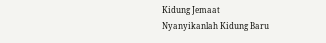Kidung Jemaat
Nyanyikanlah Kidung Baru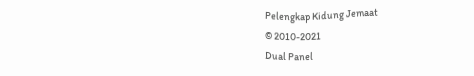Pelengkap Kidung Jemaat
© 2010-2021
Dual Panel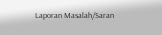Laporan Masalah/Saran